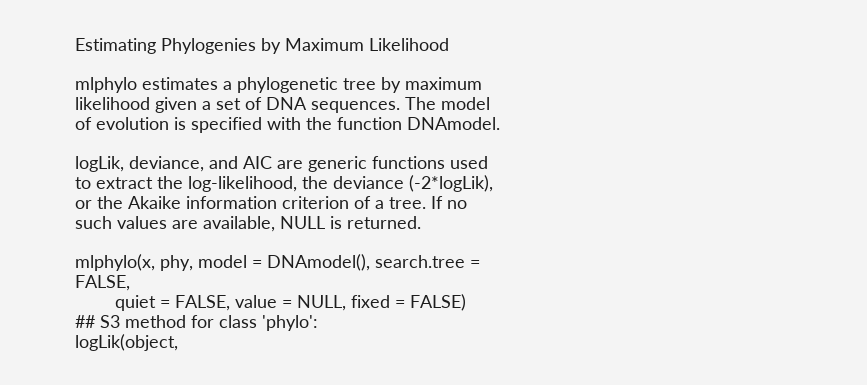Estimating Phylogenies by Maximum Likelihood

mlphylo estimates a phylogenetic tree by maximum likelihood given a set of DNA sequences. The model of evolution is specified with the function DNAmodel.

logLik, deviance, and AIC are generic functions used to extract the log-likelihood, the deviance (-2*logLik), or the Akaike information criterion of a tree. If no such values are available, NULL is returned.

mlphylo(x, phy, model = DNAmodel(), search.tree = FALSE,
        quiet = FALSE, value = NULL, fixed = FALSE)
## S3 method for class 'phylo':
logLik(object,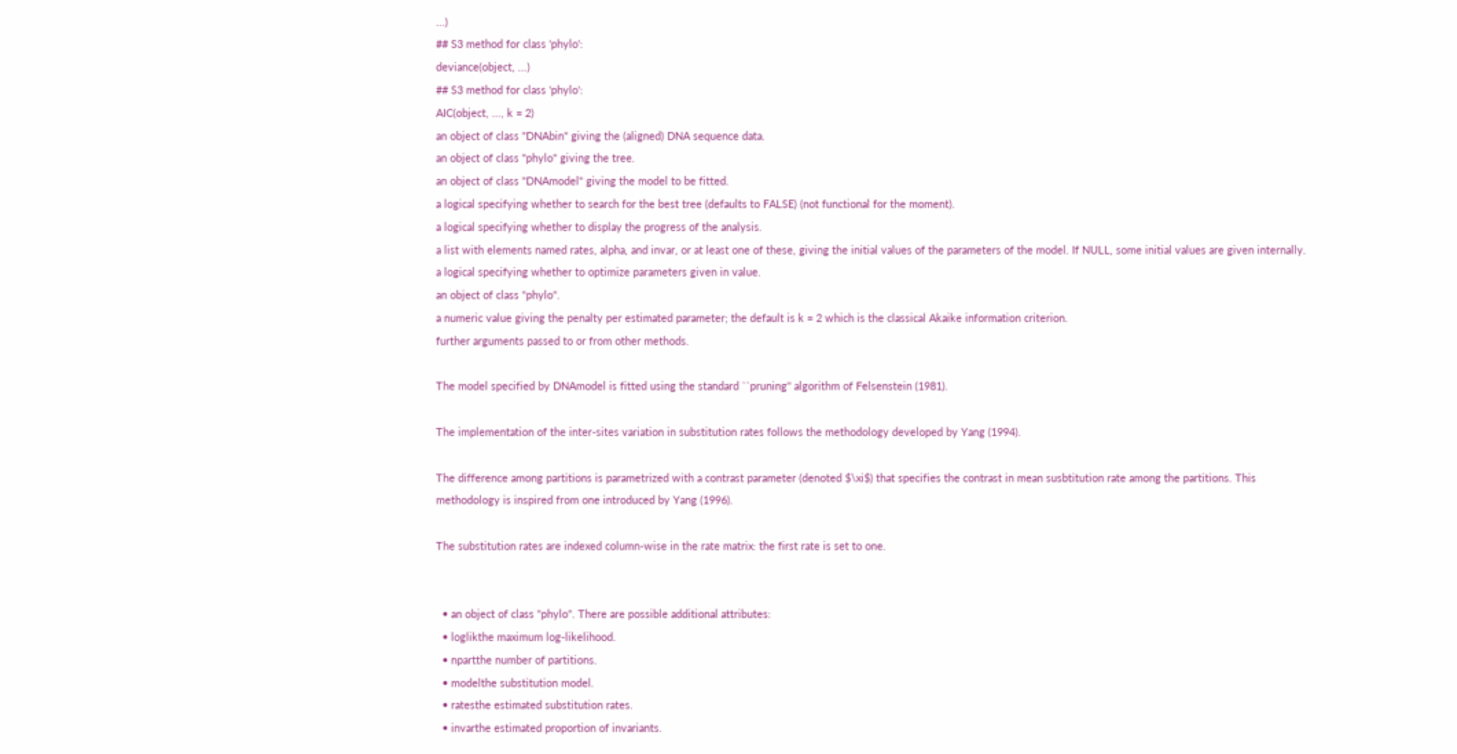...)
## S3 method for class 'phylo':
deviance(object, ...)
## S3 method for class 'phylo':
AIC(object, ..., k = 2)
an object of class "DNAbin" giving the (aligned) DNA sequence data.
an object of class "phylo" giving the tree.
an object of class "DNAmodel" giving the model to be fitted.
a logical specifying whether to search for the best tree (defaults to FALSE) (not functional for the moment).
a logical specifying whether to display the progress of the analysis.
a list with elements named rates, alpha, and invar, or at least one of these, giving the initial values of the parameters of the model. If NULL, some initial values are given internally.
a logical specifying whether to optimize parameters given in value.
an object of class "phylo".
a numeric value giving the penalty per estimated parameter; the default is k = 2 which is the classical Akaike information criterion.
further arguments passed to or from other methods.

The model specified by DNAmodel is fitted using the standard ``pruning'' algorithm of Felsenstein (1981).

The implementation of the inter-sites variation in substitution rates follows the methodology developed by Yang (1994).

The difference among partitions is parametrized with a contrast parameter (denoted $\xi$) that specifies the contrast in mean susbtitution rate among the partitions. This methodology is inspired from one introduced by Yang (1996).

The substitution rates are indexed column-wise in the rate matrix: the first rate is set to one.


  • an object of class "phylo". There are possible additional attributes:
  • loglikthe maximum log-likelihood.
  • npartthe number of partitions.
  • modelthe substitution model.
  • ratesthe estimated substitution rates.
  • invarthe estimated proportion of invariants.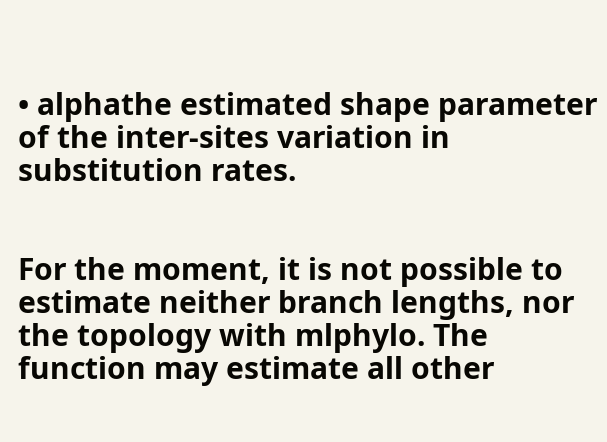• alphathe estimated shape parameter of the inter-sites variation in substitution rates.


For the moment, it is not possible to estimate neither branch lengths, nor the topology with mlphylo. The function may estimate all other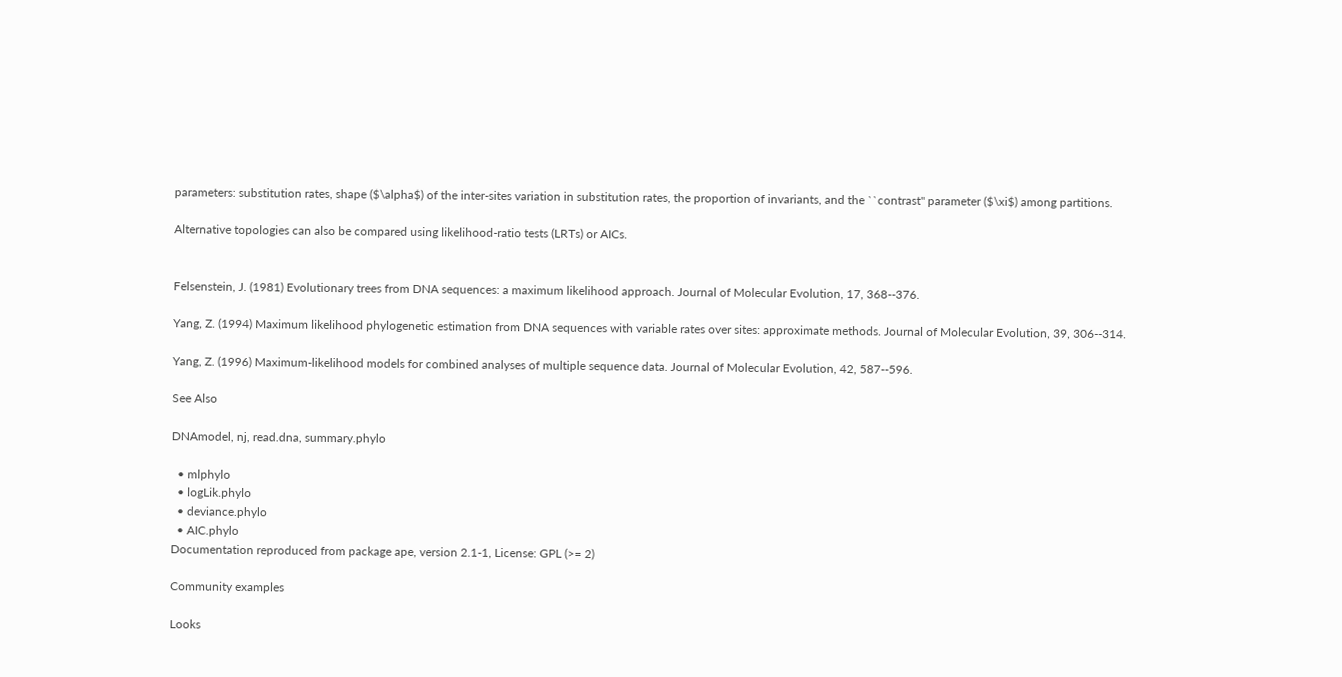parameters: substitution rates, shape ($\alpha$) of the inter-sites variation in substitution rates, the proportion of invariants, and the ``contrast'' parameter ($\xi$) among partitions.

Alternative topologies can also be compared using likelihood-ratio tests (LRTs) or AICs.


Felsenstein, J. (1981) Evolutionary trees from DNA sequences: a maximum likelihood approach. Journal of Molecular Evolution, 17, 368--376.

Yang, Z. (1994) Maximum likelihood phylogenetic estimation from DNA sequences with variable rates over sites: approximate methods. Journal of Molecular Evolution, 39, 306--314.

Yang, Z. (1996) Maximum-likelihood models for combined analyses of multiple sequence data. Journal of Molecular Evolution, 42, 587--596.

See Also

DNAmodel, nj, read.dna, summary.phylo

  • mlphylo
  • logLik.phylo
  • deviance.phylo
  • AIC.phylo
Documentation reproduced from package ape, version 2.1-1, License: GPL (>= 2)

Community examples

Looks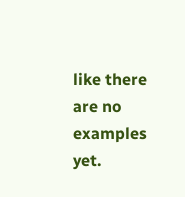like there are no examples yet.